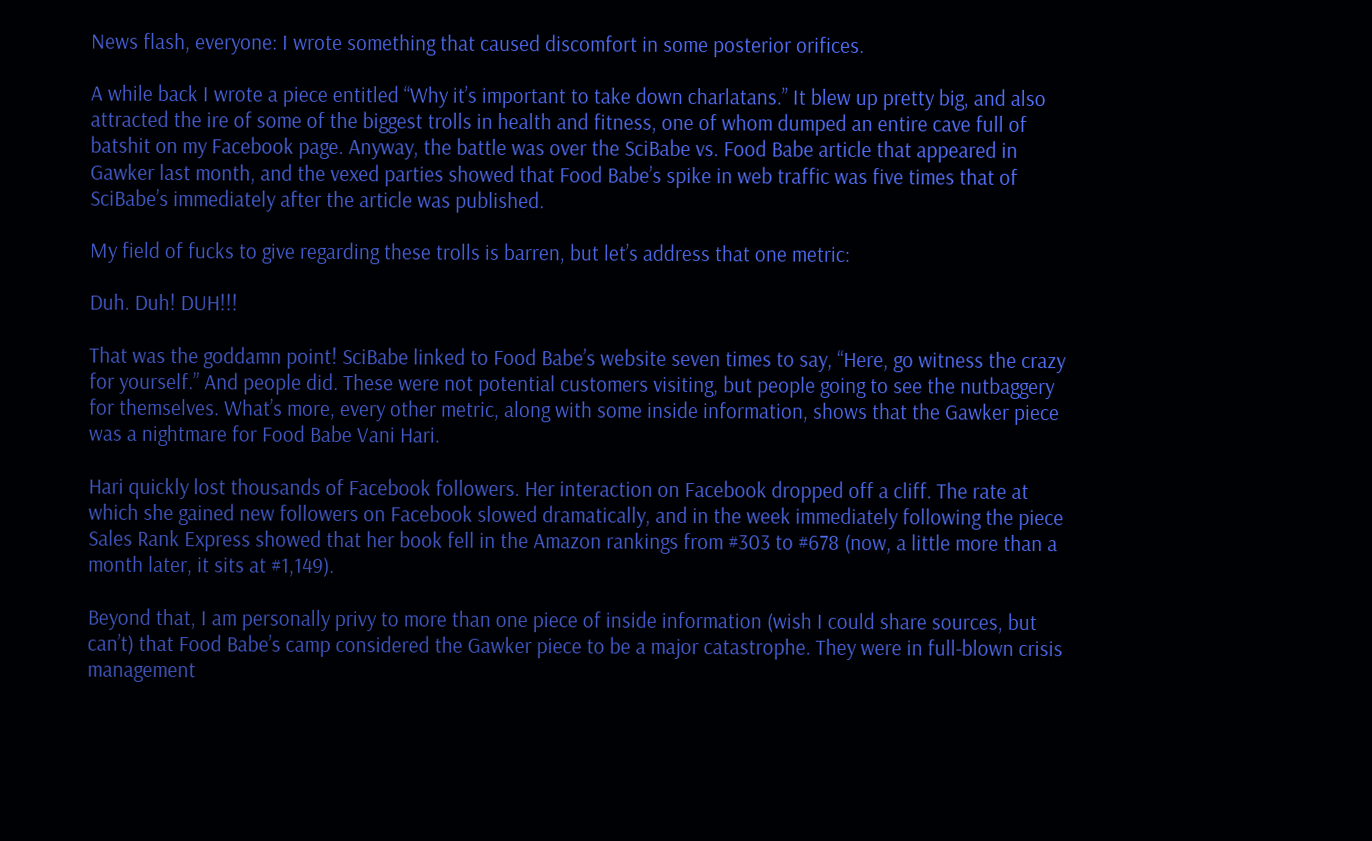News flash, everyone: I wrote something that caused discomfort in some posterior orifices.

A while back I wrote a piece entitled “Why it’s important to take down charlatans.” It blew up pretty big, and also attracted the ire of some of the biggest trolls in health and fitness, one of whom dumped an entire cave full of batshit on my Facebook page. Anyway, the battle was over the SciBabe vs. Food Babe article that appeared in Gawker last month, and the vexed parties showed that Food Babe’s spike in web traffic was five times that of SciBabe’s immediately after the article was published.

My field of fucks to give regarding these trolls is barren, but let’s address that one metric:

Duh. Duh! DUH!!!

That was the goddamn point! SciBabe linked to Food Babe’s website seven times to say, “Here, go witness the crazy for yourself.” And people did. These were not potential customers visiting, but people going to see the nutbaggery for themselves. What’s more, every other metric, along with some inside information, shows that the Gawker piece was a nightmare for Food Babe Vani Hari.

Hari quickly lost thousands of Facebook followers. Her interaction on Facebook dropped off a cliff. The rate at which she gained new followers on Facebook slowed dramatically, and in the week immediately following the piece Sales Rank Express showed that her book fell in the Amazon rankings from #303 to #678 (now, a little more than a month later, it sits at #1,149).

Beyond that, I am personally privy to more than one piece of inside information (wish I could share sources, but can’t) that Food Babe’s camp considered the Gawker piece to be a major catastrophe. They were in full-blown crisis management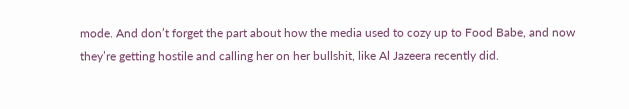mode. And don’t forget the part about how the media used to cozy up to Food Babe, and now they’re getting hostile and calling her on her bullshit, like Al Jazeera recently did.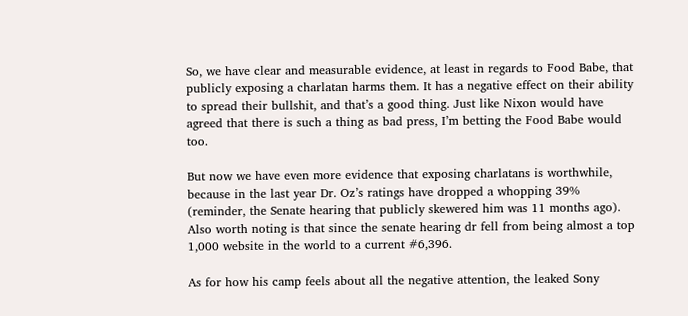So, we have clear and measurable evidence, at least in regards to Food Babe, that publicly exposing a charlatan harms them. It has a negative effect on their ability to spread their bullshit, and that’s a good thing. Just like Nixon would have agreed that there is such a thing as bad press, I’m betting the Food Babe would too.

But now we have even more evidence that exposing charlatans is worthwhile, because in the last year Dr. Oz’s ratings have dropped a whopping 39% (reminder, the Senate hearing that publicly skewered him was 11 months ago). Also worth noting is that since the senate hearing dr fell from being almost a top 1,000 website in the world to a current #6,396.

As for how his camp feels about all the negative attention, the leaked Sony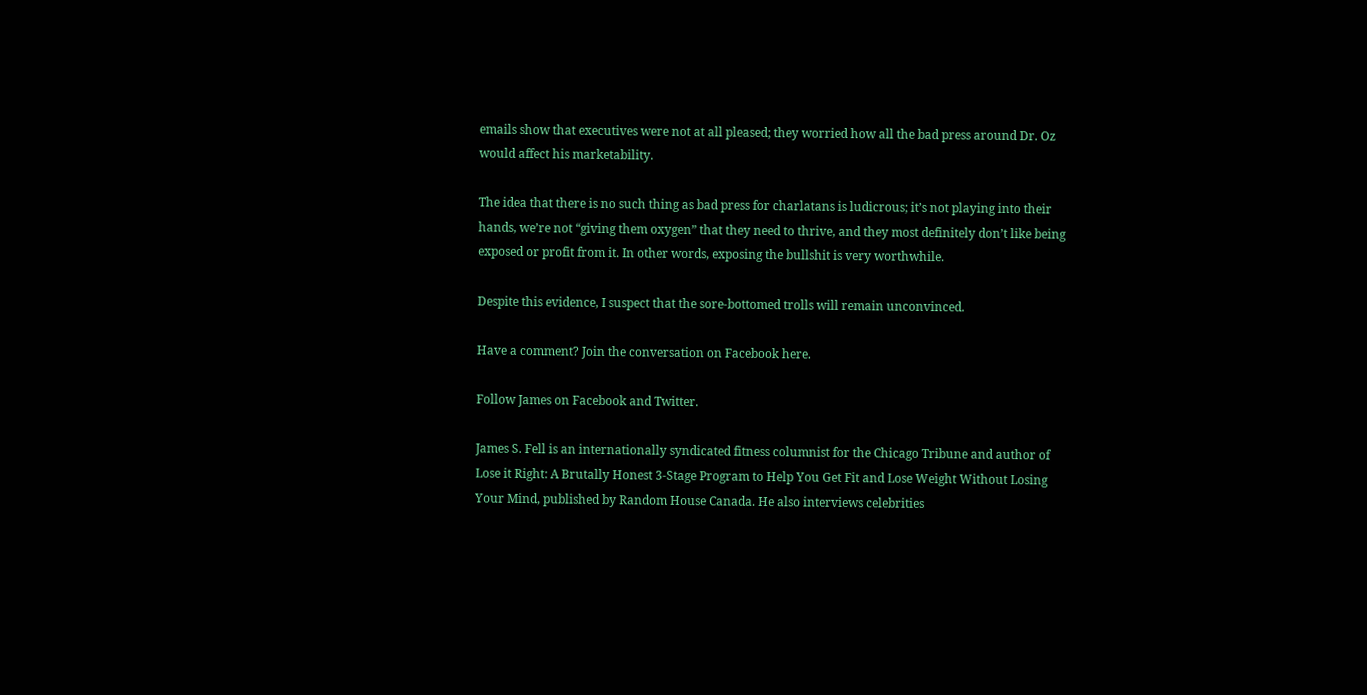emails show that executives were not at all pleased; they worried how all the bad press around Dr. Oz would affect his marketability.

The idea that there is no such thing as bad press for charlatans is ludicrous; it’s not playing into their hands, we’re not “giving them oxygen” that they need to thrive, and they most definitely don’t like being exposed or profit from it. In other words, exposing the bullshit is very worthwhile.

Despite this evidence, I suspect that the sore-bottomed trolls will remain unconvinced.

Have a comment? Join the conversation on Facebook here.

Follow James on Facebook and Twitter.

James S. Fell is an internationally syndicated fitness columnist for the Chicago Tribune and author of Lose it Right: A Brutally Honest 3-Stage Program to Help You Get Fit and Lose Weight Without Losing Your Mind, published by Random House Canada. He also interviews celebrities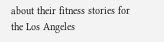about their fitness stories for the Los Angeles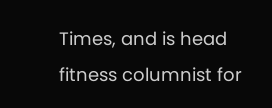Times, and is head fitness columnist for